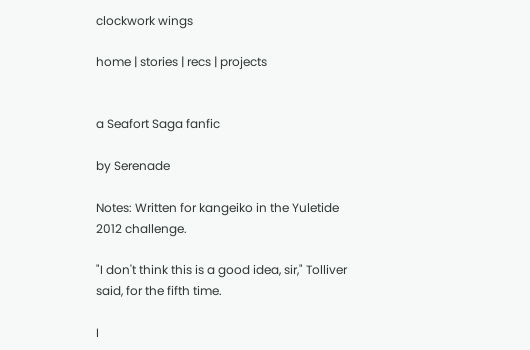clockwork wings

home | stories | recs | projects


a Seafort Saga fanfic

by Serenade

Notes: Written for kangeiko in the Yuletide 2012 challenge.

"I don't think this is a good idea, sir," Tolliver said, for the fifth time.

I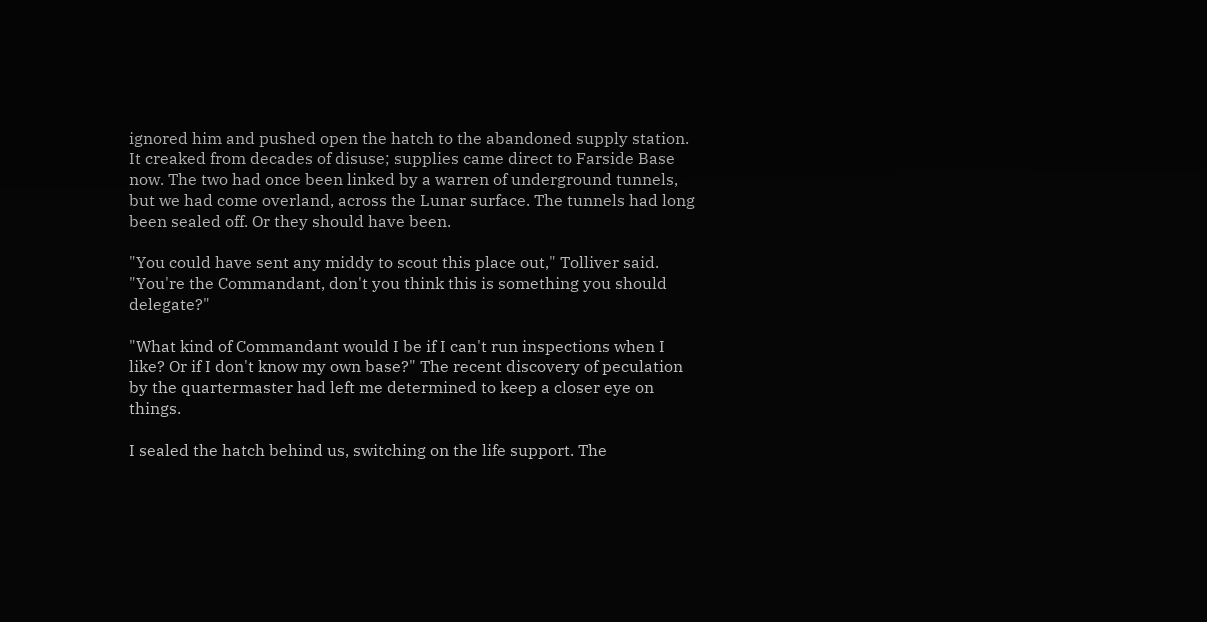ignored him and pushed open the hatch to the abandoned supply station. It creaked from decades of disuse; supplies came direct to Farside Base now. The two had once been linked by a warren of underground tunnels, but we had come overland, across the Lunar surface. The tunnels had long been sealed off. Or they should have been.

"You could have sent any middy to scout this place out," Tolliver said. "You're the Commandant, don't you think this is something you should delegate?"

"What kind of Commandant would I be if I can't run inspections when I like? Or if I don't know my own base?" The recent discovery of peculation by the quartermaster had left me determined to keep a closer eye on things.

I sealed the hatch behind us, switching on the life support. The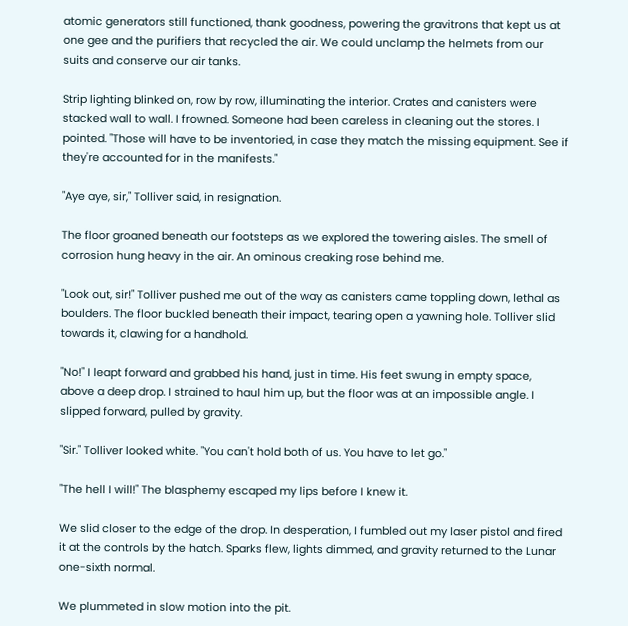atomic generators still functioned, thank goodness, powering the gravitrons that kept us at one gee and the purifiers that recycled the air. We could unclamp the helmets from our suits and conserve our air tanks.

Strip lighting blinked on, row by row, illuminating the interior. Crates and canisters were stacked wall to wall. I frowned. Someone had been careless in cleaning out the stores. I pointed. "Those will have to be inventoried, in case they match the missing equipment. See if they're accounted for in the manifests."

"Aye aye, sir," Tolliver said, in resignation.

The floor groaned beneath our footsteps as we explored the towering aisles. The smell of corrosion hung heavy in the air. An ominous creaking rose behind me.

"Look out, sir!" Tolliver pushed me out of the way as canisters came toppling down, lethal as boulders. The floor buckled beneath their impact, tearing open a yawning hole. Tolliver slid towards it, clawing for a handhold.

"No!" I leapt forward and grabbed his hand, just in time. His feet swung in empty space, above a deep drop. I strained to haul him up, but the floor was at an impossible angle. I slipped forward, pulled by gravity.

"Sir." Tolliver looked white. "You can't hold both of us. You have to let go."

"The hell I will!" The blasphemy escaped my lips before I knew it.

We slid closer to the edge of the drop. In desperation, I fumbled out my laser pistol and fired it at the controls by the hatch. Sparks flew, lights dimmed, and gravity returned to the Lunar one-sixth normal.

We plummeted in slow motion into the pit.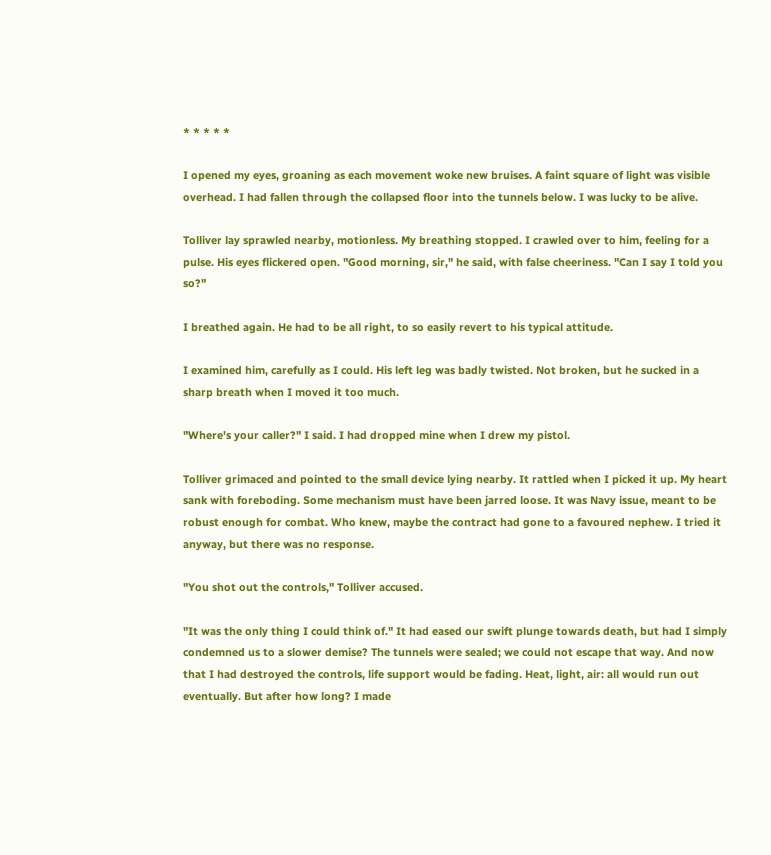* * * * *

I opened my eyes, groaning as each movement woke new bruises. A faint square of light was visible overhead. I had fallen through the collapsed floor into the tunnels below. I was lucky to be alive.

Tolliver lay sprawled nearby, motionless. My breathing stopped. I crawled over to him, feeling for a pulse. His eyes flickered open. "Good morning, sir," he said, with false cheeriness. "Can I say I told you so?"

I breathed again. He had to be all right, to so easily revert to his typical attitude.

I examined him, carefully as I could. His left leg was badly twisted. Not broken, but he sucked in a sharp breath when I moved it too much.

"Where's your caller?" I said. I had dropped mine when I drew my pistol.

Tolliver grimaced and pointed to the small device lying nearby. It rattled when I picked it up. My heart sank with foreboding. Some mechanism must have been jarred loose. It was Navy issue, meant to be robust enough for combat. Who knew, maybe the contract had gone to a favoured nephew. I tried it anyway, but there was no response.

"You shot out the controls," Tolliver accused.

"It was the only thing I could think of." It had eased our swift plunge towards death, but had I simply condemned us to a slower demise? The tunnels were sealed; we could not escape that way. And now that I had destroyed the controls, life support would be fading. Heat, light, air: all would run out eventually. But after how long? I made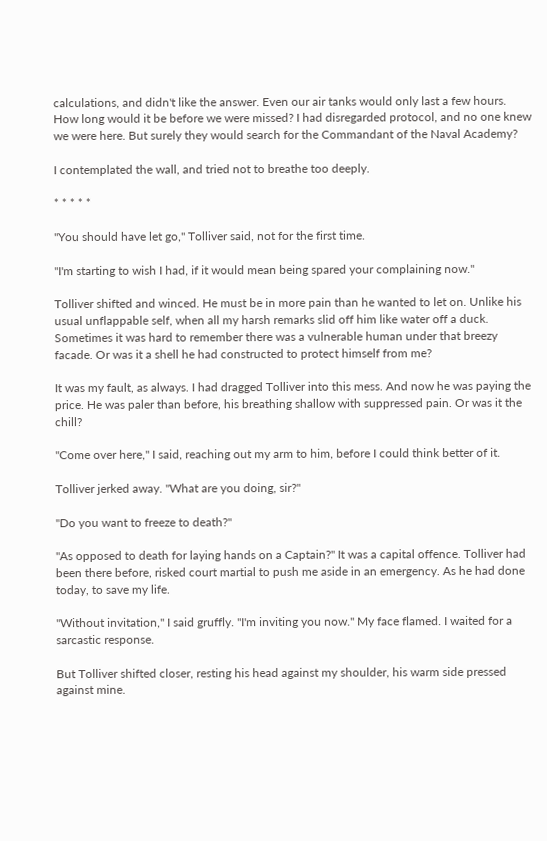calculations, and didn't like the answer. Even our air tanks would only last a few hours. How long would it be before we were missed? I had disregarded protocol, and no one knew we were here. But surely they would search for the Commandant of the Naval Academy?

I contemplated the wall, and tried not to breathe too deeply.

* * * * *

"You should have let go," Tolliver said, not for the first time.

"I'm starting to wish I had, if it would mean being spared your complaining now."

Tolliver shifted and winced. He must be in more pain than he wanted to let on. Unlike his usual unflappable self, when all my harsh remarks slid off him like water off a duck. Sometimes it was hard to remember there was a vulnerable human under that breezy facade. Or was it a shell he had constructed to protect himself from me?

It was my fault, as always. I had dragged Tolliver into this mess. And now he was paying the price. He was paler than before, his breathing shallow with suppressed pain. Or was it the chill?

"Come over here," I said, reaching out my arm to him, before I could think better of it.

Tolliver jerked away. "What are you doing, sir?"

"Do you want to freeze to death?"

"As opposed to death for laying hands on a Captain?" It was a capital offence. Tolliver had been there before, risked court martial to push me aside in an emergency. As he had done today, to save my life.

"Without invitation," I said gruffly. "I'm inviting you now." My face flamed. I waited for a sarcastic response.

But Tolliver shifted closer, resting his head against my shoulder, his warm side pressed against mine.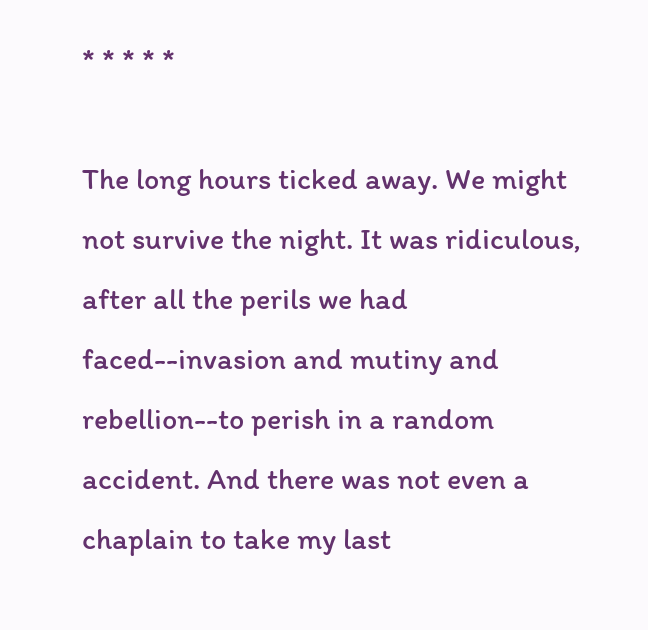* * * * *

The long hours ticked away. We might not survive the night. It was ridiculous, after all the perils we had faced--invasion and mutiny and rebellion--to perish in a random accident. And there was not even a chaplain to take my last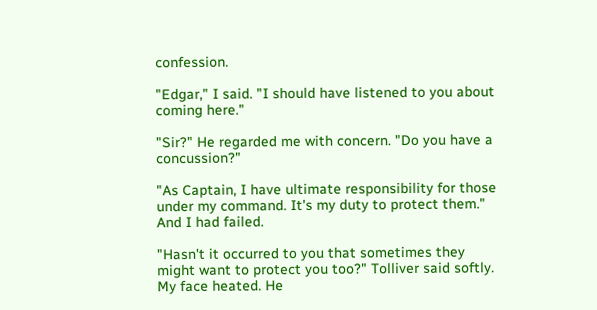confession.

"Edgar," I said. "I should have listened to you about coming here."

"Sir?" He regarded me with concern. "Do you have a concussion?"

"As Captain, I have ultimate responsibility for those under my command. It's my duty to protect them." And I had failed.

"Hasn't it occurred to you that sometimes they might want to protect you too?" Tolliver said softly. My face heated. He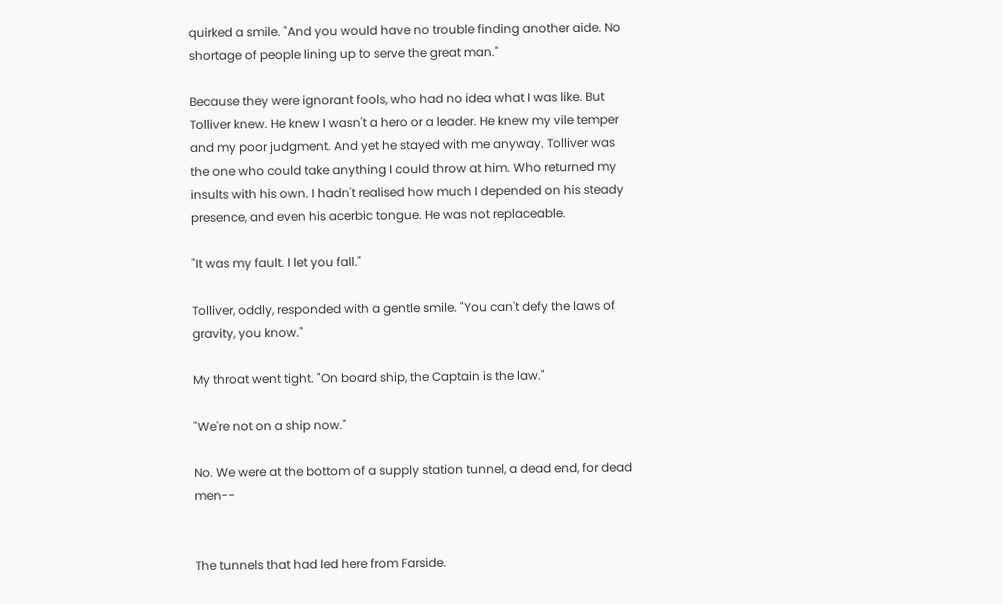quirked a smile. "And you would have no trouble finding another aide. No shortage of people lining up to serve the great man."

Because they were ignorant fools, who had no idea what I was like. But Tolliver knew. He knew I wasn't a hero or a leader. He knew my vile temper and my poor judgment. And yet he stayed with me anyway. Tolliver was the one who could take anything I could throw at him. Who returned my insults with his own. I hadn't realised how much I depended on his steady presence, and even his acerbic tongue. He was not replaceable.

"It was my fault. I let you fall."

Tolliver, oddly, responded with a gentle smile. "You can't defy the laws of gravity, you know."

My throat went tight. "On board ship, the Captain is the law."

"We're not on a ship now."

No. We were at the bottom of a supply station tunnel, a dead end, for dead men--


The tunnels that had led here from Farside.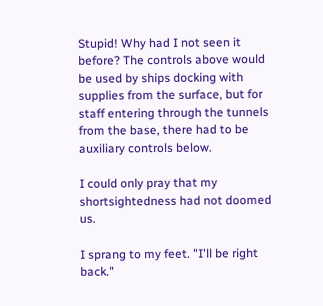Stupid! Why had I not seen it before? The controls above would be used by ships docking with supplies from the surface, but for staff entering through the tunnels from the base, there had to be auxiliary controls below.

I could only pray that my shortsightedness had not doomed us.

I sprang to my feet. "I'll be right back."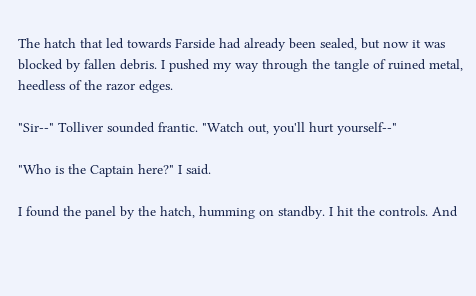The hatch that led towards Farside had already been sealed, but now it was blocked by fallen debris. I pushed my way through the tangle of ruined metal, heedless of the razor edges.

"Sir--" Tolliver sounded frantic. "Watch out, you'll hurt yourself--"

"Who is the Captain here?" I said.

I found the panel by the hatch, humming on standby. I hit the controls. And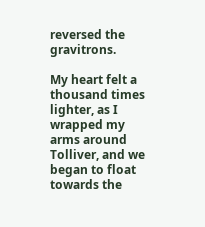reversed the gravitrons.

My heart felt a thousand times lighter, as I wrapped my arms around Tolliver, and we began to float towards the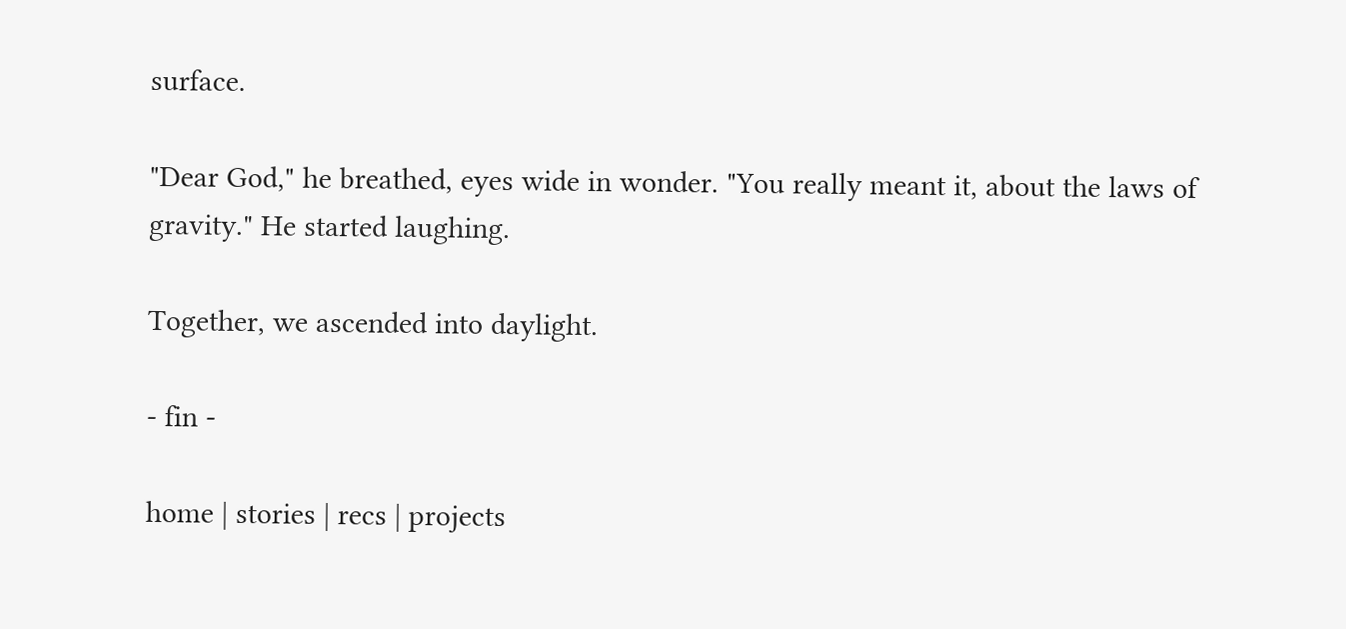surface.

"Dear God," he breathed, eyes wide in wonder. "You really meant it, about the laws of gravity." He started laughing.

Together, we ascended into daylight.

- fin -

home | stories | recs | projects